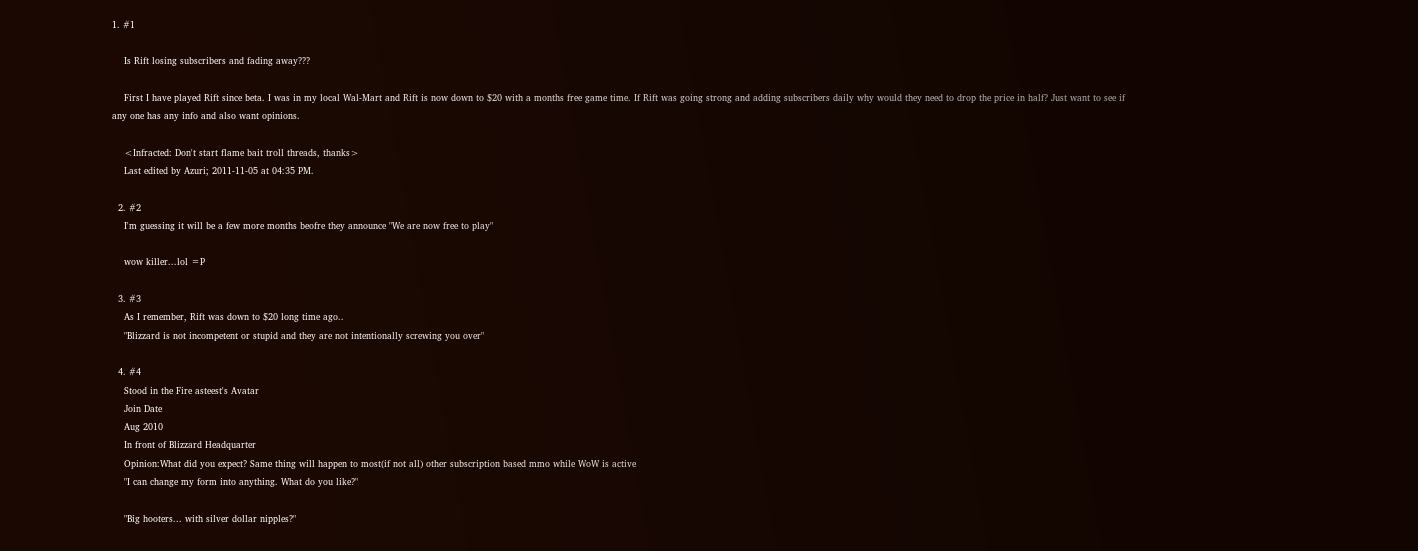1. #1

    Is Rift losing subscribers and fading away???

    First I have played Rift since beta. I was in my local Wal-Mart and Rift is now down to $20 with a months free game time. If Rift was going strong and adding subscribers daily why would they need to drop the price in half? Just want to see if any one has any info and also want opinions.

    <Infracted: Don't start flame bait troll threads, thanks>
    Last edited by Azuri; 2011-11-05 at 04:35 PM.

  2. #2
    I'm guessing it will be a few more months beofre they announce "We are now free to play"

    wow killer...lol =P

  3. #3
    As I remember, Rift was down to $20 long time ago..
    "Blizzard is not incompetent or stupid and they are not intentionally screwing you over"

  4. #4
    Stood in the Fire asteest's Avatar
    Join Date
    Aug 2010
    In front of Blizzard Headquarter
    Opinion:What did you expect? Same thing will happen to most(if not all) other subscription based mmo while WoW is active
    "I can change my form into anything. What do you like?"

    "Big hooters... with silver dollar nipples?"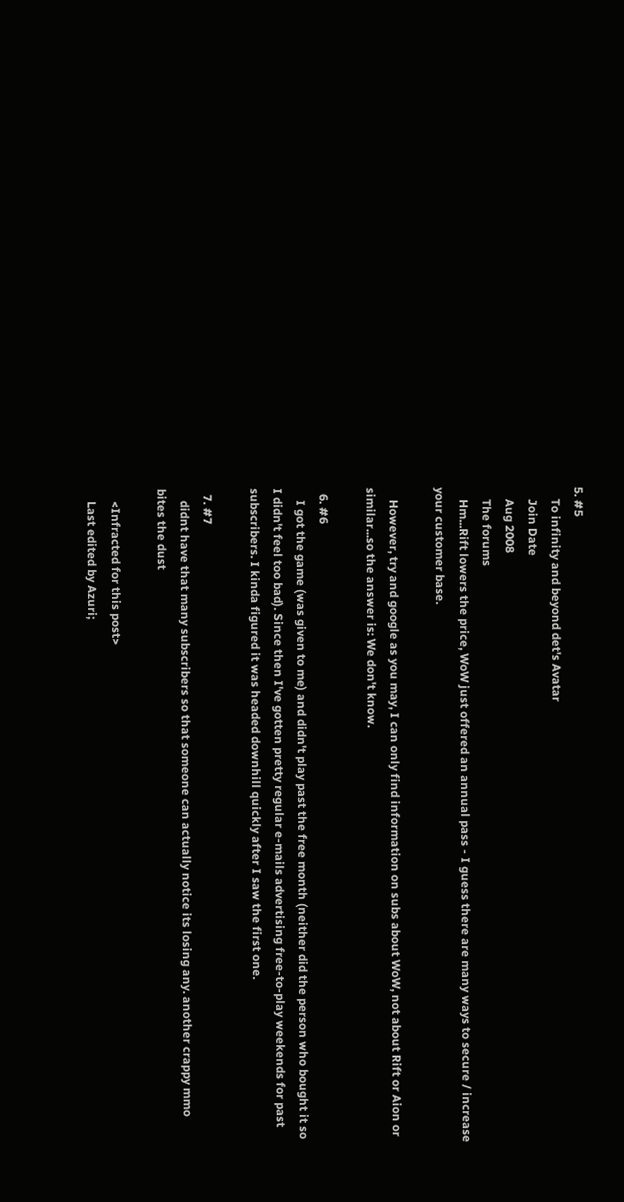5. #5
    To infinity and beyond det's Avatar
    Join Date
    Aug 2008
    The forums
    Hm...Rift lowers the price, WoW just offered an annual pass - I guess there are many ways to secure / increase your customer base.

    However, try and google as you may, I can only find information on subs about WoW, not about Rift or Aion or similar...so the answer is: We don't know.

  6. #6
    I got the game (was given to me) and didn't play past the free month (neither did the person who bought it so I didn't feel too bad). Since then I've gotten pretty regular e-mails advertising free-to-play weekends for past subscribers. I kinda figured it was headed downhill quickly after I saw the first one.

  7. #7
    didnt have that many subscribers so that someone can actually notice its losing any. another crappy mmo bites the dust

    <Infracted for this post>
    Last edited by Azuri;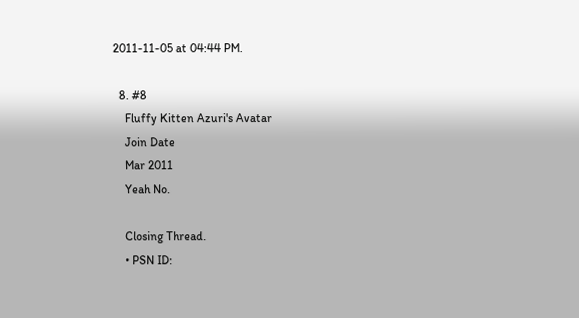2011-11-05 at 04:44 PM.

  8. #8
    Fluffy Kitten Azuri's Avatar
    Join Date
    Mar 2011
    Yeah No.

    Closing Thread.
    • PSN ID: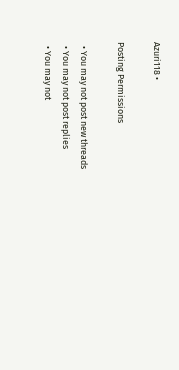Azuri118 •

Posting Permissions

  • You may not post new threads
  • You may not post replies
  • You may not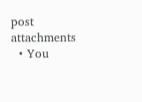post attachments
  • You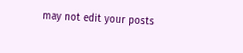may not edit your posts